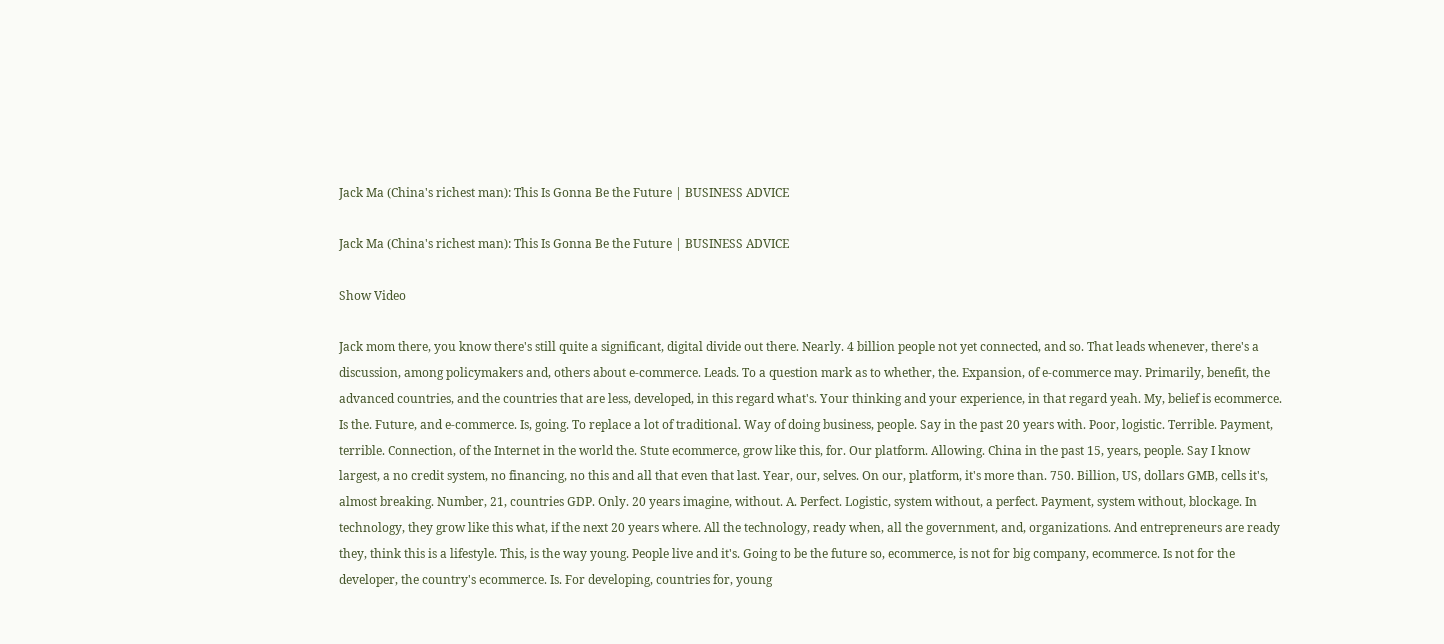Jack Ma (China's richest man): This Is Gonna Be the Future | BUSINESS ADVICE

Jack Ma (China's richest man): This Is Gonna Be the Future | BUSINESS ADVICE

Show Video

Jack mom there, you know there's still quite a significant, digital divide out there. Nearly. 4 billion people not yet connected, and so. That leads whenever, there's a discussion, among policymakers and, others about e-commerce. Leads. To a question mark as to whether, the. Expansion, of e-commerce may. Primarily, benefit, the advanced countries, and the countries that are less, developed, in this regard what's. Your thinking and your experience, in that regard yeah. My, belief is ecommerce. Is the. Future, and e-commerce. Is, going. To replace a lot of traditional. Way of doing business, people. Say in the past 20 years with. Poor, logistic. Terrible. Payment, terrible. Connection, of the Internet in the world the. Stute ecommerce, grow like this, for. Our platform. Allowing. China in the past 15, years, people. Say I know largest, a no credit system, no financing, no this and all that even that last. Year, our, selves. On our, platform, it's more than. 750. Billion, US, dollars GMB, cells it's, almost breaking. Number, 21, countries GDP. Only. 20 years imagine, without. A. Perfect. Logistic, system without, a perfect. Payment, system without, blockage. In technology, they grow like this what, if the next 20 years where. All the technology, ready when, all the government, and, organizations. And entrepreneurs are ready they, think this is a lifestyle. This, is the way young. People live and it's. Going to be the future so, ecommerce, is not for big company, ecommerce. Is not for the developer, the country's ecommerce. Is. For developing, countries for, young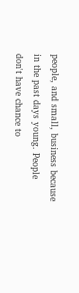people, and small, business because in the past days young. People don't have chance to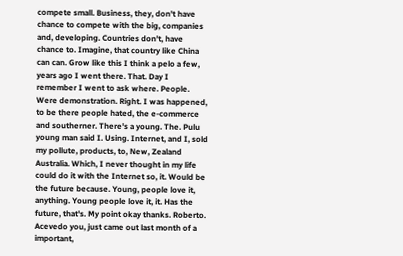compete small. Business, they, don't have chance to compete with the big, companies and, developing. Countries don't, have chance to. Imagine, that country like China can can. Grow like this I think a pelo a few, years ago I went there. That. Day I remember I went to ask where. People. Were demonstration. Right. I was happened, to be there people hated, the e-commerce and southerner. There's a young. The. Pulu young man said I. Using. Internet, and I, sold my pollute, products, to, New, Zealand Australia. Which, I never thought in my life could do it with the Internet so, it. Would be the future because. Young, people love it, anything. Young people love it, it. Has the future, that's. My point okay thanks. Roberto. Acevedo you, just came out last month of a important,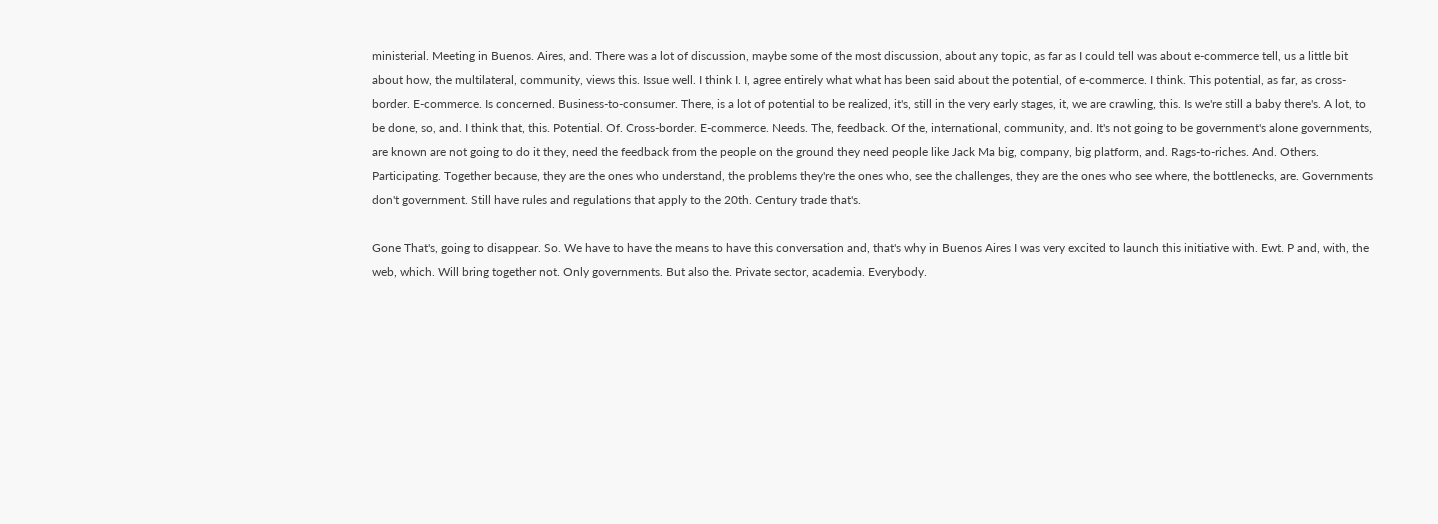ministerial. Meeting in Buenos. Aires, and. There was a lot of discussion, maybe some of the most discussion, about any topic, as far as I could tell was about e-commerce tell, us a little bit about how, the multilateral, community, views this. Issue well. I think I. I, agree entirely what what has been said about the potential, of e-commerce. I think. This potential, as far, as cross-border. E-commerce. Is concerned. Business-to-consumer. There, is a lot of potential to be realized, it's, still in the very early stages, it, we are crawling, this. Is we're still a baby there's. A lot, to be done, so, and. I think that, this. Potential. Of. Cross-border. E-commerce. Needs. The, feedback. Of the, international, community, and. It's not going to be government's alone governments, are known are not going to do it they, need the feedback from the people on the ground they need people like Jack Ma big, company, big platform, and. Rags-to-riches. And. Others. Participating. Together because, they are the ones who understand, the problems they're the ones who, see the challenges, they are the ones who see where, the bottlenecks, are. Governments don't government. Still have rules and regulations that apply to the 20th. Century trade that's.

Gone That's, going to disappear. So. We have to have the means to have this conversation and, that's why in Buenos Aires I was very excited to launch this initiative with. Ewt. P and, with, the web, which. Will bring together not. Only governments. But also the. Private sector, academia. Everybody.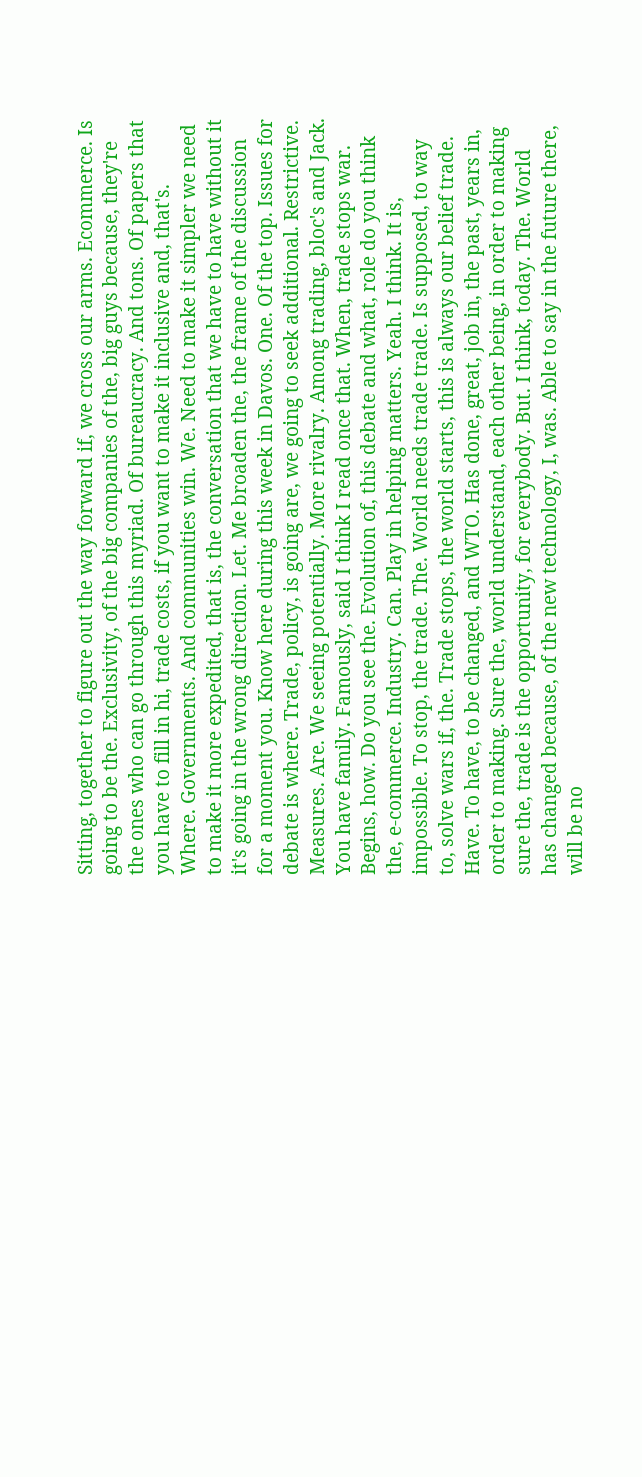Sitting, together to figure out the way forward if, we cross our arms. Ecommerce. Is going to be the. Exclusivity, of the big companies of the, big guys because, they're the ones who can go through this myriad. Of bureaucracy. And tons. Of papers that you have to fill in hi, trade costs, if you want to make it inclusive and, that's. Where. Governments. And communities win. We. Need to make it simpler we need to make it more expedited, that is, the conversation that we have to have without it it's going in the wrong direction. Let. Me broaden the, the frame of the discussion for a moment you. Know here during this week in Davos. One. Of the top. Issues for debate is where. Trade, policy, is going are, we going to seek additional. Restrictive. Measures. Are. We seeing potentially. More rivalry. Among trading, bloc's and Jack. You have family. Famously, said I think I read once that. When, trade stops war. Begins, how. Do you see the. Evolution of, this debate and what, role do you think the, e-commerce. Industry. Can. Play in helping matters. Yeah. I think. It is, impossible. To stop, the trade. The. World needs trade trade. Is supposed, to way to, solve wars if, the. Trade stops, the world starts, this is always our belief trade. Have. To have, to be changed, and WTO. Has done, great, job in, the past, years in, order to making. Sure the, world understand, each other being, in order to making sure the, trade is the opportunity, for everybody. But. I think, today. The. World has changed because, of the new technology, I, was. Able to say in the future there, will be no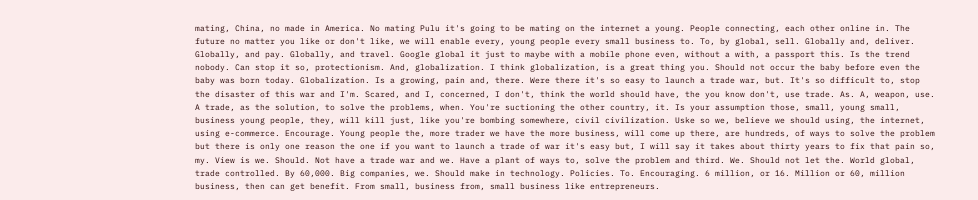mating, China, no made in America. No mating Pulu it's going to be mating on the internet a young. People connecting, each other online in. The future no matter you like or don't like, we will enable every, young people every small business to. To, by global, sell. Globally and, deliver. Globally, and pay. Globally, and travel. Google global it just to maybe with a mobile phone even, without a with, a passport this. Is the trend nobody. Can stop it so, protectionism. And, globalization. I think globalization, is a great thing you. Should not occur the baby before even the baby was born today. Globalization. Is a growing, pain and, there. Were there it's so easy to launch a trade war, but. It's so difficult to, stop the disaster of this war and I'm. Scared, and I, concerned, I don't, think the world should have, the you know don't, use trade. As. A, weapon, use. A trade, as the solution, to solve the problems, when. You're suctioning the other country, it. Is your assumption those, small, young small, business young people, they, will kill just, like you're bombing somewhere, civil civilization. Uske so we, believe we should using, the internet, using e-commerce. Encourage. Young people the, more trader we have the more business, will come up there, are hundreds, of ways to solve the problem but there is only one reason the one if you want to launch a trade of war it's easy but, I will say it takes about thirty years to fix that pain so, my. View is we. Should. Not have a trade war and we. Have a plant of ways to, solve the problem and third. We. Should not let the. World global, trade controlled. By 60,000. Big companies, we. Should make in technology. Policies. To. Encouraging. 6 million, or 16. Million or 60, million business, then can get benefit. From small, business from, small business like entrepreneurs.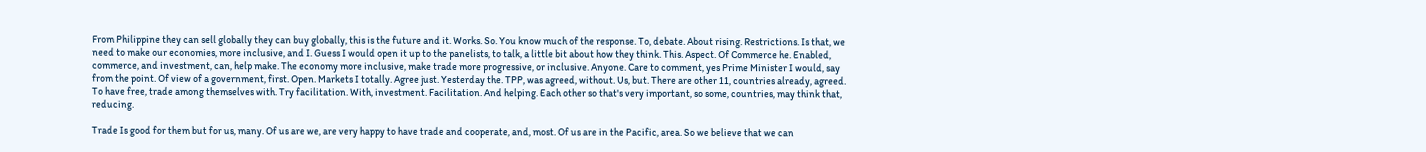From Philippine they can sell globally they can buy globally, this is the future and it. Works. So. You know much of the response. To, debate. About rising. Restrictions. Is that, we need to make our economies, more inclusive, and I. Guess I would open it up to the panelists, to talk, a little bit about how they think. This. Aspect. Of Commerce he. Enabled, commerce, and investment, can, help make. The economy more inclusive, make trade more progressive, or inclusive. Anyone. Care to comment, yes Prime Minister I would, say from the point. Of view of a government, first. Open. Markets I totally. Agree just. Yesterday the. TPP, was agreed, without. Us, but. There are other 11, countries already, agreed. To have free, trade among themselves with. Try facilitation. With, investment. Facilitation. And helping. Each other so that's very important, so some, countries, may think that, reducing.

Trade Is good for them but for us, many. Of us are we, are very happy to have trade and cooperate, and, most. Of us are in the Pacific, area. So we believe that we can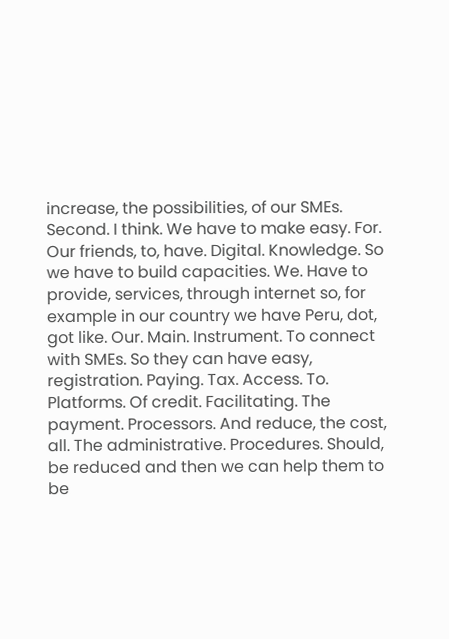increase, the possibilities, of our SMEs. Second. I think. We have to make easy. For. Our friends, to, have. Digital. Knowledge. So we have to build capacities. We. Have to provide, services, through internet so, for example in our country we have Peru, dot, got like. Our. Main. Instrument. To connect with SMEs. So they can have easy, registration. Paying. Tax. Access. To. Platforms. Of credit. Facilitating. The payment. Processors. And reduce, the cost, all. The administrative. Procedures. Should, be reduced and then we can help them to be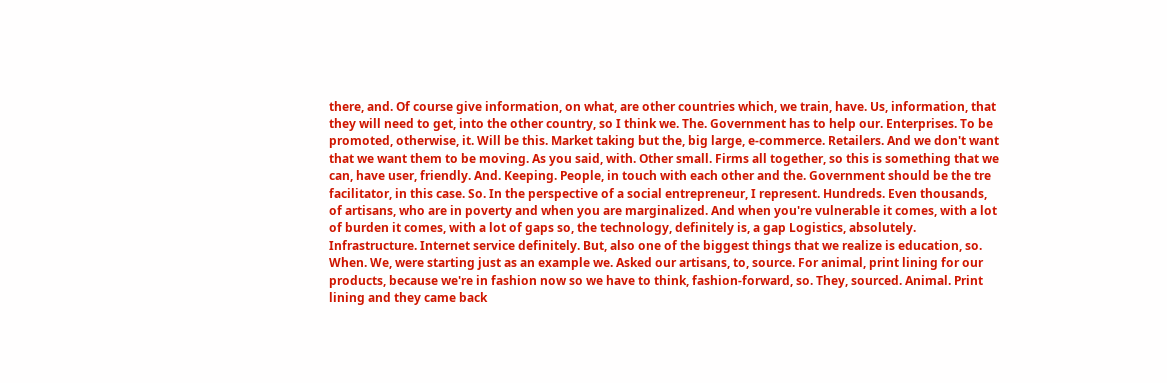there, and. Of course give information, on what, are other countries which, we train, have. Us, information, that they will need to get, into the other country, so I think we. The. Government has to help our. Enterprises. To be promoted, otherwise, it. Will be this. Market taking but the, big large, e-commerce. Retailers. And we don't want that we want them to be moving. As you said, with. Other small. Firms all together, so this is something that we can, have user, friendly. And. Keeping. People, in touch with each other and the. Government should be the tre facilitator, in this case. So. In the perspective of a social entrepreneur, I represent. Hundreds. Even thousands, of artisans, who are in poverty and when you are marginalized. And when you're vulnerable it comes, with a lot of burden it comes, with a lot of gaps so, the technology, definitely is, a gap Logistics, absolutely. Infrastructure. Internet service definitely. But, also one of the biggest things that we realize is education, so. When. We, were starting just as an example we. Asked our artisans, to, source. For animal, print lining for our products, because we're in fashion now so we have to think, fashion-forward, so. They, sourced. Animal. Print lining and they came back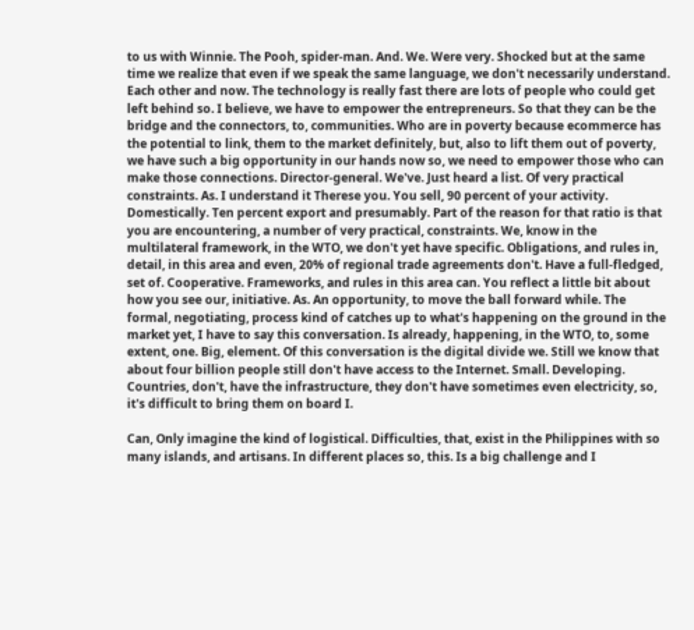to us with Winnie. The Pooh, spider-man. And. We. Were very. Shocked but at the same time we realize that even if we speak the same language, we don't necessarily understand. Each other and now. The technology is really fast there are lots of people who could get left behind so. I believe, we have to empower the entrepreneurs. So that they can be the bridge and the connectors, to, communities. Who are in poverty because ecommerce has the potential to link, them to the market definitely, but, also to lift them out of poverty, we have such a big opportunity in our hands now so, we need to empower those who can make those connections. Director-general. We've. Just heard a list. Of very practical constraints. As. I understand it Therese you. You sell, 90 percent of your activity. Domestically. Ten percent export and presumably. Part of the reason for that ratio is that you are encountering, a number of very practical, constraints. We, know in the multilateral framework, in the WTO, we don't yet have specific. Obligations, and rules in, detail, in this area and even, 20% of regional trade agreements don't. Have a full-fledged, set of. Cooperative. Frameworks, and rules in this area can. You reflect a little bit about how you see our, initiative. As. An opportunity, to move the ball forward while. The formal, negotiating, process kind of catches up to what's happening on the ground in the market yet, I have to say this conversation. Is already, happening, in the WTO, to, some extent, one. Big, element. Of this conversation is the digital divide we. Still we know that about four billion people still don't have access to the Internet. Small. Developing. Countries, don't, have the infrastructure, they don't have sometimes even electricity, so, it's difficult to bring them on board I.

Can, Only imagine the kind of logistical. Difficulties, that, exist in the Philippines with so many islands, and artisans. In different places so, this. Is a big challenge and I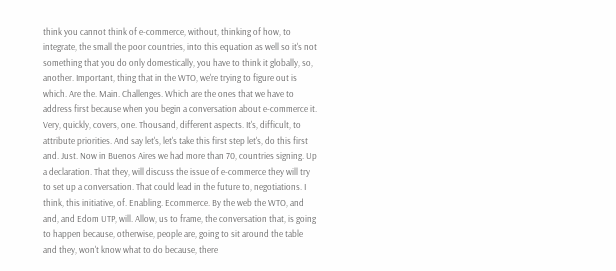think you cannot think of e-commerce, without, thinking of how, to integrate, the small the poor countries, into this equation as well so it's not something that you do only domestically, you have to think it globally, so, another. Important, thing that in the WTO, we're trying to figure out is which. Are the. Main. Challenges. Which are the ones that we have to address first because when you begin a conversation about e-commerce it. Very, quickly, covers, one. Thousand, different aspects. It's, difficult, to attribute priorities. And say let's, let's take this first step let's, do this first and. Just. Now in Buenos Aires we had more than 70, countries signing. Up a declaration. That they, will discuss the issue of e-commerce they will try to set up a conversation. That could lead in the future to, negotiations. I think, this initiative, of. Enabling. Ecommerce. By the web the WTO, and and, and Edom UTP, will. Allow, us to frame, the conversation that, is going to happen because, otherwise, people are, going to sit around the table and they, won't know what to do because, there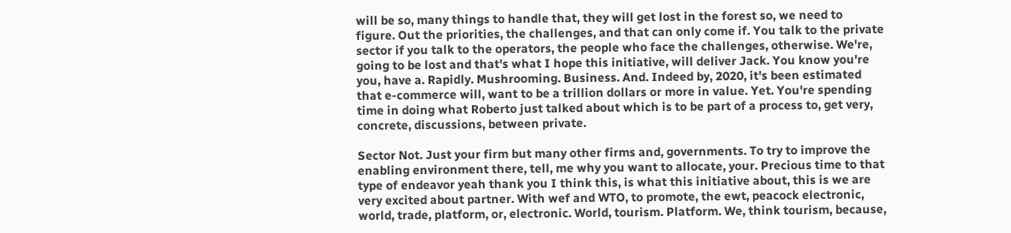will be so, many things to handle that, they will get lost in the forest so, we need to figure. Out the priorities, the challenges, and that can only come if. You talk to the private sector if you talk to the operators, the people who face the challenges, otherwise. We're, going to be lost and that's what I hope this initiative, will deliver Jack. You know you're you, have a. Rapidly. Mushrooming. Business. And. Indeed by, 2020, it's been estimated that e-commerce will, want to be a trillion dollars or more in value. Yet. You're spending time in doing what Roberto just talked about which is to be part of a process to, get very, concrete, discussions, between private.

Sector Not. Just your firm but many other firms and, governments. To try to improve the enabling environment there, tell, me why you want to allocate, your. Precious time to that type of endeavor yeah thank you I think this, is what this initiative about, this is we are very excited about partner. With wef and WTO, to promote, the ewt, peacock electronic, world, trade, platform, or, electronic. World, tourism. Platform. We, think tourism, because,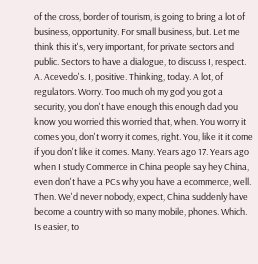of the cross, border of tourism, is going to bring a lot of business, opportunity. For small business, but. Let me think this it's, very important, for private sectors and public. Sectors to have a dialogue, to discuss I, respect. A. Acevedo's. I, positive. Thinking, today. A lot, of regulators. Worry. Too much oh my god you got a security, you don't have enough this enough dad you know you worried this worried that, when. You worry it comes you, don't worry it comes, right. You, like it it come if you don't like it comes. Many. Years ago 17. Years ago when I study Commerce in China people say hey China, even don't have a PCs why you have a ecommerce, well. Then. We'd never nobody, expect, China suddenly have become a country with so many mobile, phones. Which. Is easier, to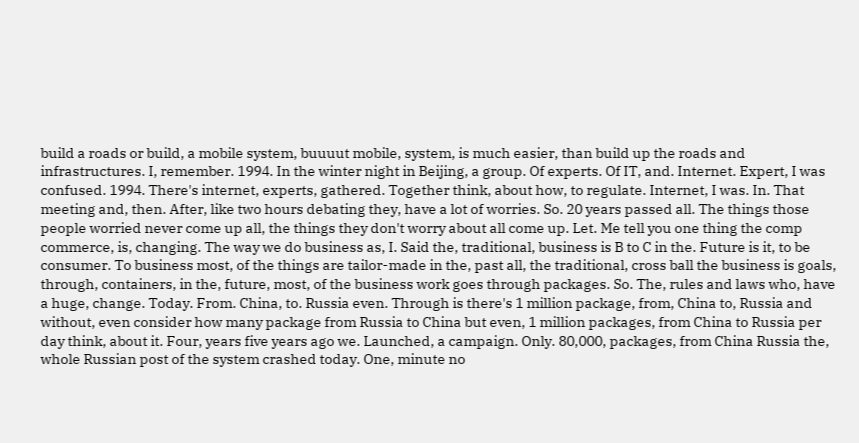build a roads or build, a mobile system, buuuut mobile, system, is much easier, than build up the roads and infrastructures. I, remember. 1994. In the winter night in Beijing, a group. Of experts. Of IT, and. Internet. Expert, I was confused. 1994. There's internet, experts, gathered. Together think, about how, to regulate. Internet, I was. In. That meeting and, then. After, like two hours debating they, have a lot of worries. So. 20 years passed all. The things those people worried never come up all, the things they don't worry about all come up. Let. Me tell you one thing the comp commerce, is, changing. The way we do business as, I. Said the, traditional, business is B to C in the. Future is it, to be consumer. To business most, of the things are tailor-made in the, past all, the traditional, cross ball the business is goals, through, containers, in the, future, most, of the business work goes through packages. So. The, rules and laws who, have a huge, change. Today. From. China, to. Russia even. Through is there's 1 million package, from, China to, Russia and without, even consider how many package from Russia to China but even, 1 million packages, from China to Russia per day think, about it. Four, years five years ago we. Launched, a campaign. Only. 80,000, packages, from China Russia the, whole Russian post of the system crashed today. One, minute no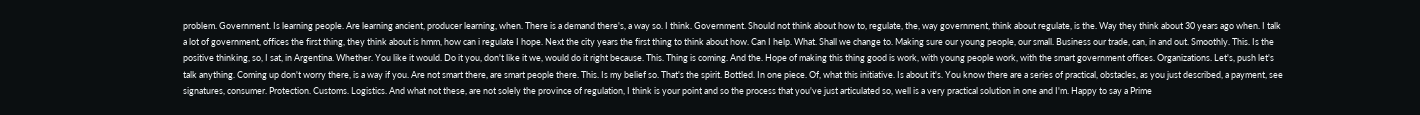problem. Government. Is learning people. Are learning ancient, producer learning, when. There is a demand there's, a way so. I think. Government. Should not think about how to, regulate, the, way government, think about regulate, is the. Way they think about 30 years ago when. I talk a lot of government, offices the first thing, they think about is hmm, how can i regulate I hope. Next the city years the first thing to think about how. Can I help. What. Shall we change to. Making sure our young people, our small. Business our trade, can, in and out. Smoothly. This. Is the positive thinking, so, I sat, in Argentina. Whether. You like it would. Do it you, don't like it we, would do it right because. This. Thing is coming. And the. Hope of making this thing good is work, with young people work, with the smart government offices. Organizations. Let's, push let's talk anything. Coming up don't worry there, is a way if you. Are not smart there, are smart people there. This. Is my belief so. That's the spirit. Bottled. In one piece. Of, what this initiative. Is about it's. You know there are a series of practical, obstacles, as you just described, a payment, see signatures, consumer. Protection. Customs. Logistics. And what not these, are not solely the province of regulation, I think is your point and so the process that you've just articulated so, well is a very practical solution in one and I'm. Happy to say a Prime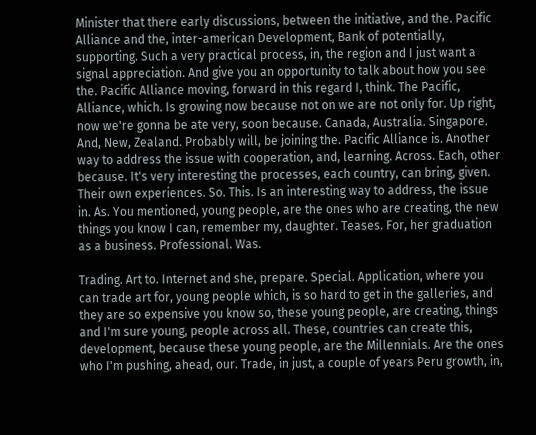Minister that there early discussions, between the initiative, and the. Pacific Alliance and the, inter-american Development, Bank of potentially, supporting. Such a very practical process, in, the region and I just want a signal appreciation. And give you an opportunity to talk about how you see the. Pacific Alliance moving, forward in this regard I, think. The Pacific, Alliance, which. Is growing now because not on we are not only for. Up right, now we're gonna be ate very, soon because. Canada, Australia. Singapore. And, New, Zealand. Probably will, be joining the. Pacific Alliance is. Another way to address the issue with cooperation, and, learning. Across. Each, other because. It's very interesting the processes, each country, can bring, given. Their own experiences. So. This. Is an interesting way to address, the issue in. As. You mentioned, young people, are the ones who are creating, the new things you know I can, remember my, daughter. Teases. For, her graduation as a business. Professional. Was.

Trading. Art to. Internet and she, prepare. Special. Application, where you can trade art for, young people which, is so hard to get in the galleries, and they are so expensive you know so, these young people, are creating, things and I'm sure young, people across all. These, countries can create this, development, because these young people, are the Millennials. Are the ones who I'm pushing, ahead, our. Trade, in just, a couple of years Peru growth, in,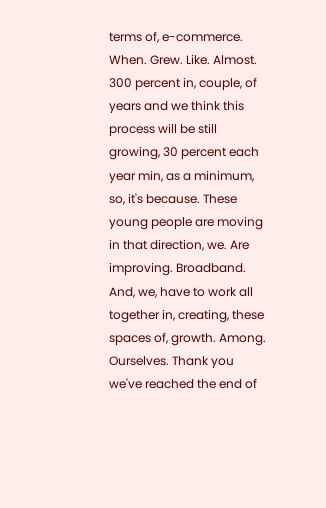terms of, e-commerce. When. Grew. Like. Almost. 300 percent in, couple, of years and we think this process will be still growing, 30 percent each year min, as a minimum, so, it's because. These young people are moving in that direction, we. Are improving. Broadband. And, we, have to work all together in, creating, these spaces of, growth. Among. Ourselves. Thank you we've reached the end of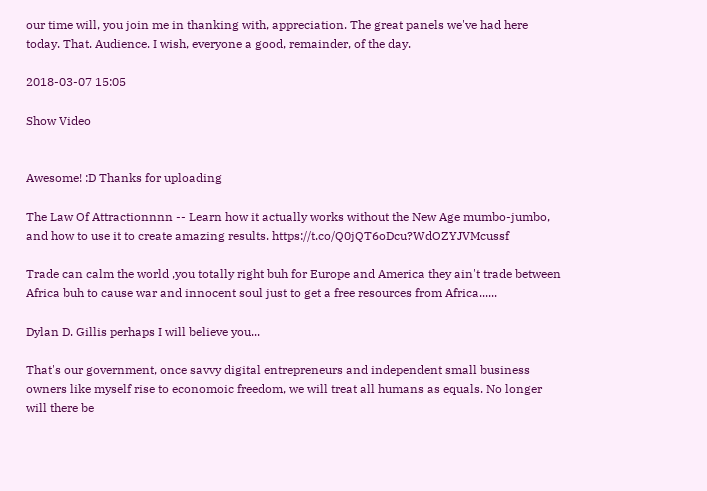our time will, you join me in thanking with, appreciation. The great panels we've had here today. That. Audience. I wish, everyone a good, remainder, of the day.

2018-03-07 15:05

Show Video


Awesome! :D Thanks for uploading

The Law Of Attractionnnn -- Learn how it actually works without the New Age mumbo-jumbo, and how to use it to create amazing results. https://t.co/Q0jQT6oDcu?WdOZYJVMcussf

Trade can calm the world ,you totally right buh for Europe and America they ain't trade between Africa buh to cause war and innocent soul just to get a free resources from Africa......

Dylan D. Gillis perhaps I will believe you...

That's our government, once savvy digital entrepreneurs and independent small business owners like myself rise to economoic freedom, we will treat all humans as equals. No longer will there be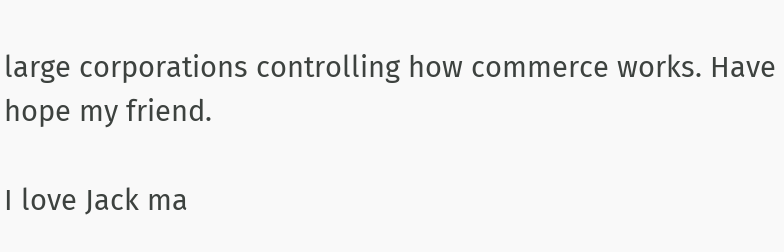large corporations controlling how commerce works. Have hope my friend.

I love Jack ma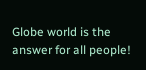Globe world is the answer for all people!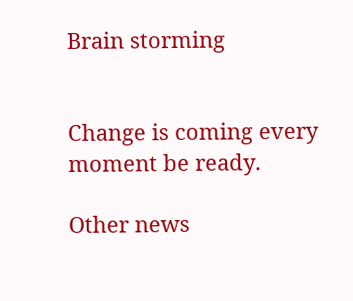Brain storming


Change is coming every moment be ready.

Other news